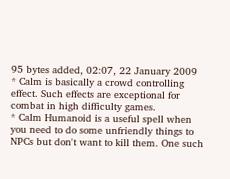95 bytes added, 02:07, 22 January 2009
* Calm is basically a crowd controlling effect. Such effects are exceptional for combat in high difficulty games.
* Calm Humanoid is a useful spell when you need to do some unfriendly things to NPCs but don't want to kill them. One such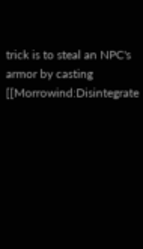trick is to steal an NPC's armor by casting [[Morrowind:Disintegrate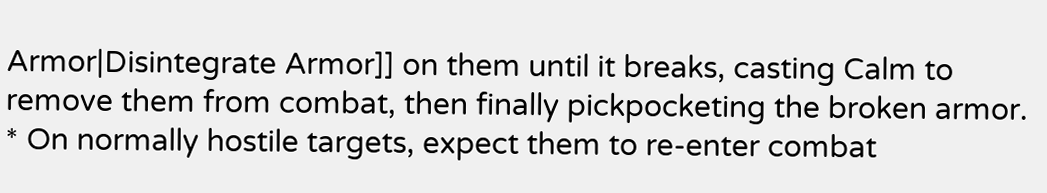Armor|Disintegrate Armor]] on them until it breaks, casting Calm to remove them from combat, then finally pickpocketing the broken armor.
* On normally hostile targets, expect them to re-enter combat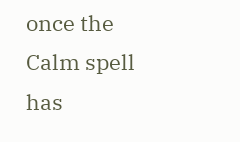once the Calm spell has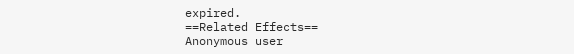expired.
==Related Effects==
Anonymous user